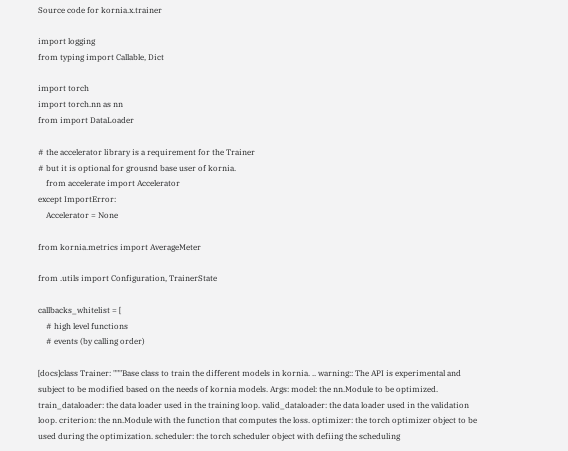Source code for kornia.x.trainer

import logging
from typing import Callable, Dict

import torch
import torch.nn as nn
from import DataLoader

# the accelerator library is a requirement for the Trainer
# but it is optional for grousnd base user of kornia.
    from accelerate import Accelerator
except ImportError:
    Accelerator = None

from kornia.metrics import AverageMeter

from .utils import Configuration, TrainerState

callbacks_whitelist = [
    # high level functions
    # events (by calling order)

[docs]class Trainer: """Base class to train the different models in kornia. .. warning:: The API is experimental and subject to be modified based on the needs of kornia models. Args: model: the nn.Module to be optimized. train_dataloader: the data loader used in the training loop. valid_dataloader: the data loader used in the validation loop. criterion: the nn.Module with the function that computes the loss. optimizer: the torch optimizer object to be used during the optimization. scheduler: the torch scheduler object with defiing the scheduling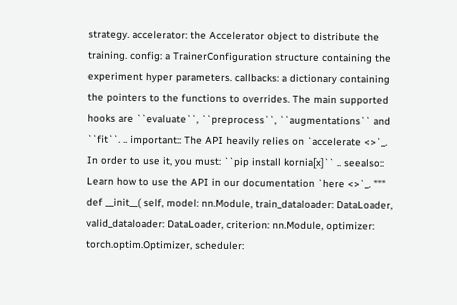strategy. accelerator: the Accelerator object to distribute the training. config: a TrainerConfiguration structure containing the experiment hyper parameters. callbacks: a dictionary containing the pointers to the functions to overrides. The main supported hooks are ``evaluate``, ``preprocess``, ``augmentations`` and ``fit``. .. important:: The API heavily relies on `accelerate <>`_. In order to use it, you must: ``pip install kornia[x]`` .. seealso:: Learn how to use the API in our documentation `here <>`_. """ def __init__( self, model: nn.Module, train_dataloader: DataLoader, valid_dataloader: DataLoader, criterion: nn.Module, optimizer: torch.optim.Optimizer, scheduler: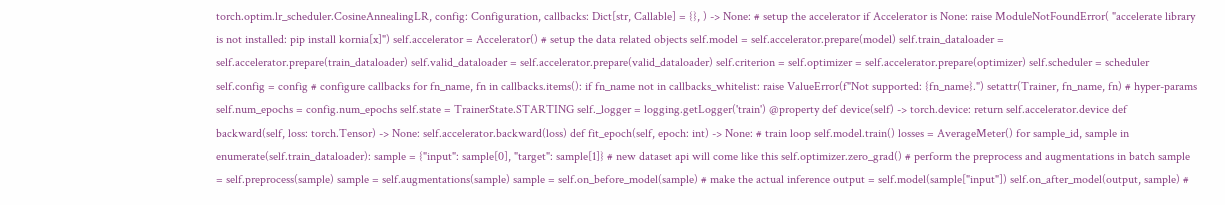torch.optim.lr_scheduler.CosineAnnealingLR, config: Configuration, callbacks: Dict[str, Callable] = {}, ) -> None: # setup the accelerator if Accelerator is None: raise ModuleNotFoundError( "accelerate library is not installed: pip install kornia[x]") self.accelerator = Accelerator() # setup the data related objects self.model = self.accelerator.prepare(model) self.train_dataloader = self.accelerator.prepare(train_dataloader) self.valid_dataloader = self.accelerator.prepare(valid_dataloader) self.criterion = self.optimizer = self.accelerator.prepare(optimizer) self.scheduler = scheduler self.config = config # configure callbacks for fn_name, fn in callbacks.items(): if fn_name not in callbacks_whitelist: raise ValueError(f"Not supported: {fn_name}.") setattr(Trainer, fn_name, fn) # hyper-params self.num_epochs = config.num_epochs self.state = TrainerState.STARTING self._logger = logging.getLogger('train') @property def device(self) -> torch.device: return self.accelerator.device def backward(self, loss: torch.Tensor) -> None: self.accelerator.backward(loss) def fit_epoch(self, epoch: int) -> None: # train loop self.model.train() losses = AverageMeter() for sample_id, sample in enumerate(self.train_dataloader): sample = {"input": sample[0], "target": sample[1]} # new dataset api will come like this self.optimizer.zero_grad() # perform the preprocess and augmentations in batch sample = self.preprocess(sample) sample = self.augmentations(sample) sample = self.on_before_model(sample) # make the actual inference output = self.model(sample["input"]) self.on_after_model(output, sample) #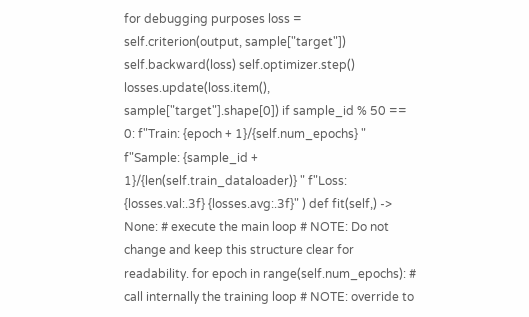for debugging purposes loss = self.criterion(output, sample["target"]) self.backward(loss) self.optimizer.step() losses.update(loss.item(), sample["target"].shape[0]) if sample_id % 50 == 0: f"Train: {epoch + 1}/{self.num_epochs} " f"Sample: {sample_id + 1}/{len(self.train_dataloader)} " f"Loss: {losses.val:.3f} {losses.avg:.3f}" ) def fit(self,) -> None: # execute the main loop # NOTE: Do not change and keep this structure clear for readability. for epoch in range(self.num_epochs): # call internally the training loop # NOTE: override to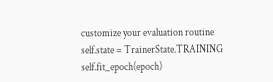customize your evaluation routine self.state = TrainerState.TRAINING self.fit_epoch(epoch)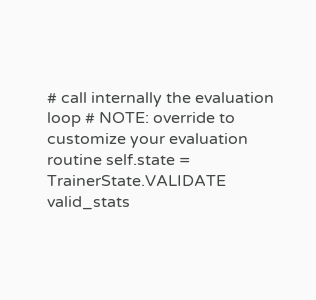# call internally the evaluation loop # NOTE: override to customize your evaluation routine self.state = TrainerState.VALIDATE valid_stats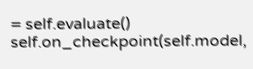= self.evaluate() self.on_checkpoint(self.model,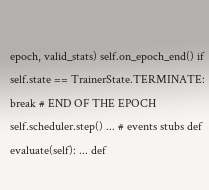epoch, valid_stats) self.on_epoch_end() if self.state == TrainerState.TERMINATE: break # END OF THE EPOCH self.scheduler.step() ... # events stubs def evaluate(self): ... def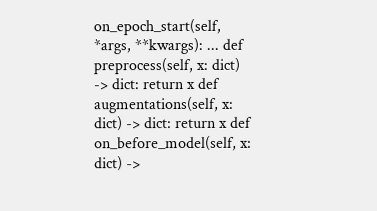on_epoch_start(self, *args, **kwargs): ... def preprocess(self, x: dict) -> dict: return x def augmentations(self, x: dict) -> dict: return x def on_before_model(self, x: dict) ->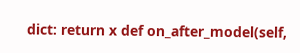dict: return x def on_after_model(self,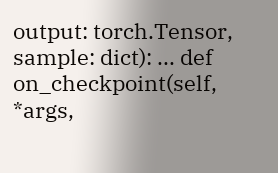output: torch.Tensor, sample: dict): ... def on_checkpoint(self, *args,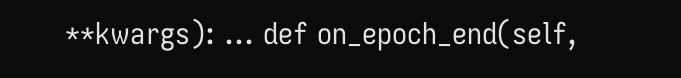**kwargs): ... def on_epoch_end(self,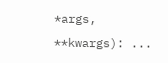*args, **kwargs): ...